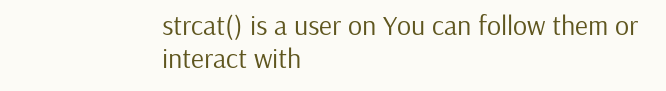strcat() is a user on You can follow them or interact with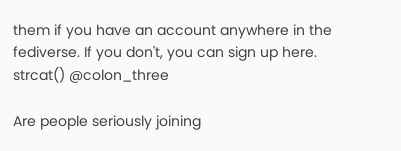them if you have an account anywhere in the fediverse. If you don't, you can sign up here.
strcat() @colon_three

Are people seriously joining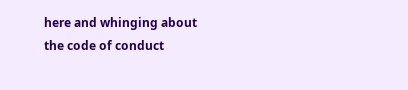here and whinging about the code of conduct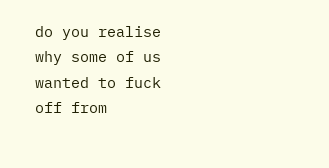do you realise why some of us wanted to fuck off from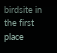birdsite in the first place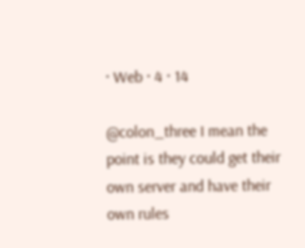· Web · 4 · 14

@colon_three I mean the point is they could get their own server and have their own rules